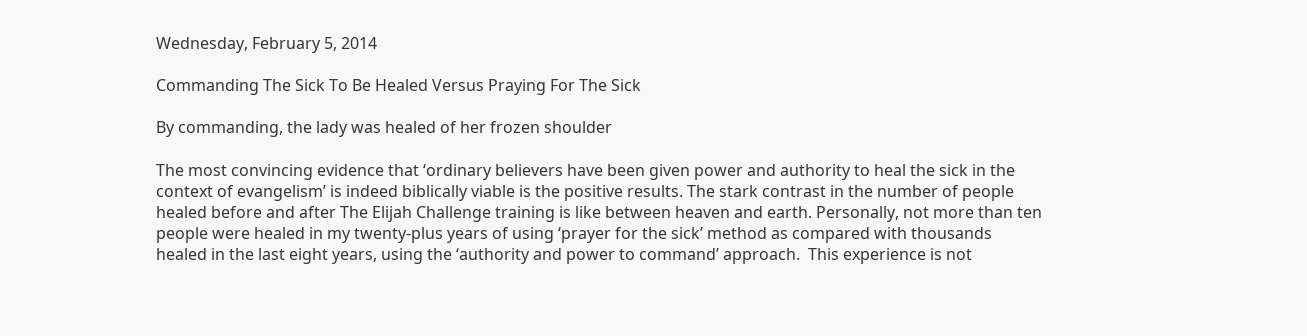Wednesday, February 5, 2014

Commanding The Sick To Be Healed Versus Praying For The Sick

By commanding, the lady was healed of her frozen shoulder

The most convincing evidence that ‘ordinary believers have been given power and authority to heal the sick in the context of evangelism’ is indeed biblically viable is the positive results. The stark contrast in the number of people healed before and after The Elijah Challenge training is like between heaven and earth. Personally, not more than ten people were healed in my twenty-plus years of using ‘prayer for the sick’ method as compared with thousands healed in the last eight years, using the ‘authority and power to command’ approach.  This experience is not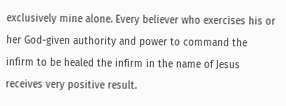exclusively mine alone. Every believer who exercises his or her God-given authority and power to command the infirm to be healed the infirm in the name of Jesus receives very positive result.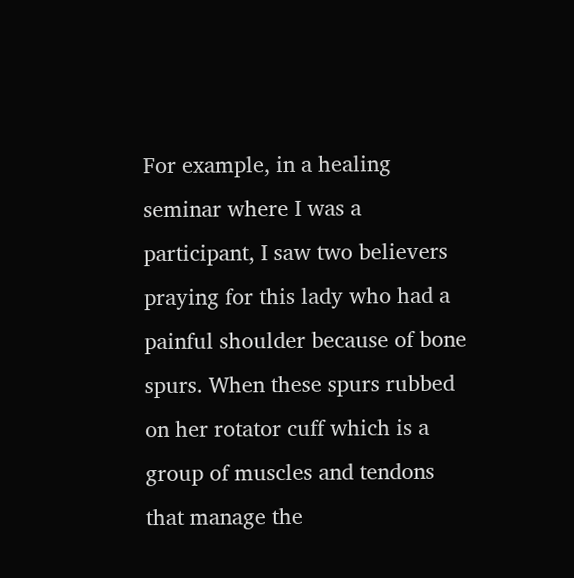For example, in a healing seminar where I was a participant, I saw two believers praying for this lady who had a painful shoulder because of bone spurs. When these spurs rubbed on her rotator cuff which is a group of muscles and tendons that manage the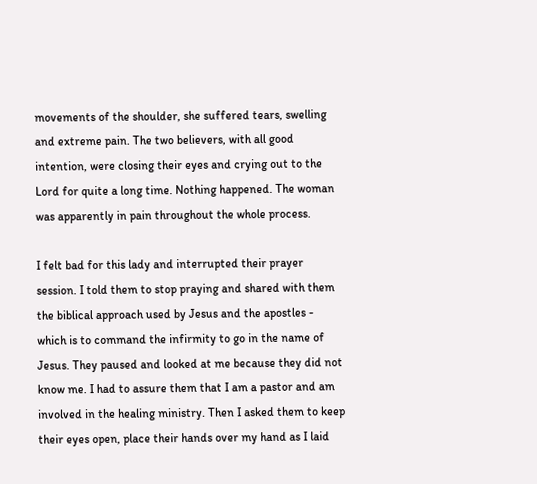movements of the shoulder, she suffered tears, swelling and extreme pain. The two believers, with all good intention, were closing their eyes and crying out to the Lord for quite a long time. Nothing happened. The woman was apparently in pain throughout the whole process.

I felt bad for this lady and interrupted their prayer session. I told them to stop praying and shared with them the biblical approach used by Jesus and the apostles - which is to command the infirmity to go in the name of Jesus. They paused and looked at me because they did not know me. I had to assure them that I am a pastor and am involved in the healing ministry. Then I asked them to keep their eyes open, place their hands over my hand as I laid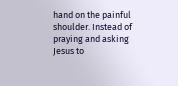hand on the painful shoulder. Instead of praying and asking Jesus to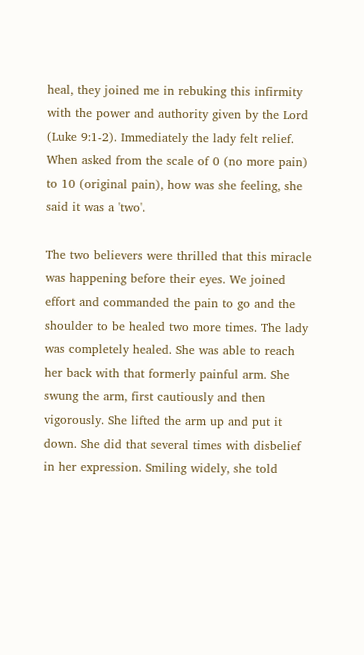heal, they joined me in rebuking this infirmity with the power and authority given by the Lord (Luke 9:1-2). Immediately the lady felt relief. When asked from the scale of 0 (no more pain) to 10 (original pain), how was she feeling, she said it was a 'two'.

The two believers were thrilled that this miracle was happening before their eyes. We joined effort and commanded the pain to go and the shoulder to be healed two more times. The lady was completely healed. She was able to reach her back with that formerly painful arm. She swung the arm, first cautiously and then vigorously. She lifted the arm up and put it down. She did that several times with disbelief in her expression. Smiling widely, she told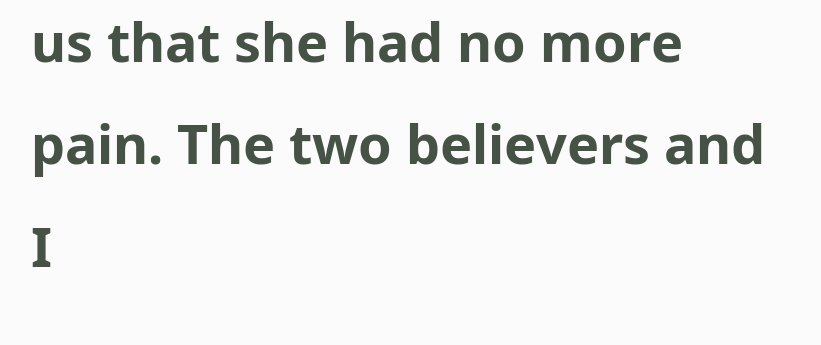us that she had no more pain. The two believers and I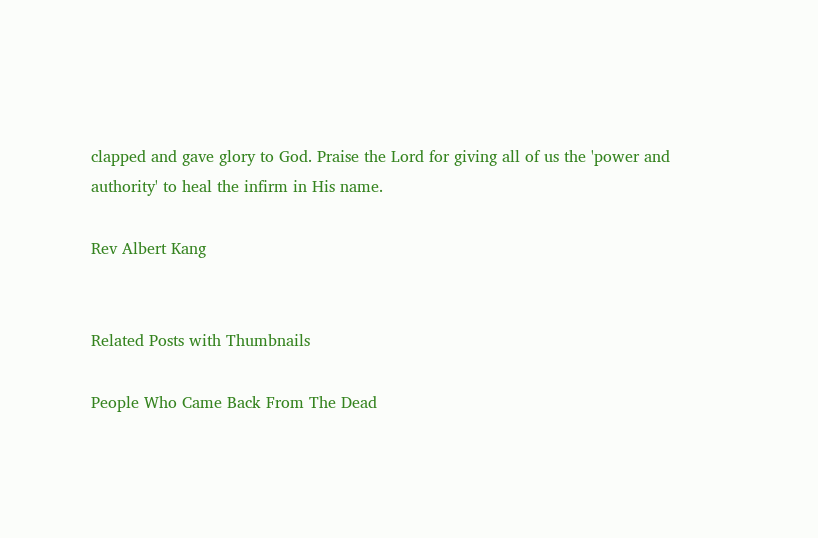clapped and gave glory to God. Praise the Lord for giving all of us the 'power and authority' to heal the infirm in His name.

Rev Albert Kang


Related Posts with Thumbnails

People Who Came Back From The Dead